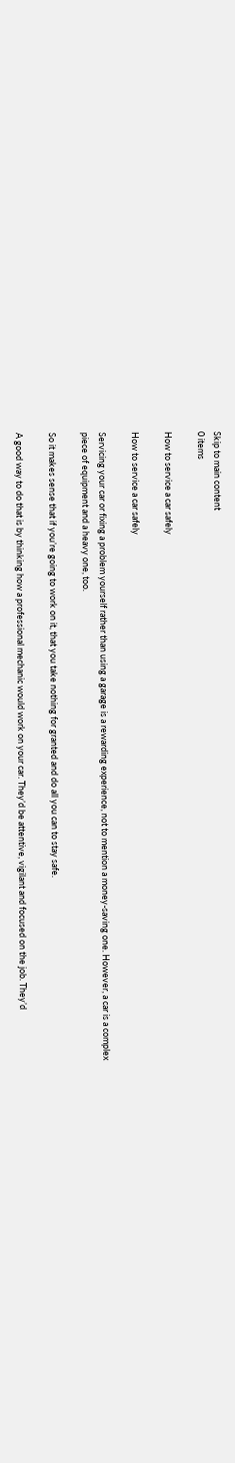Skip to main content
0 items

How to service a car safely

How to service a car safely

Servicing your car or fixing a problem yourself rather than using a garage is a rewarding experience, not to mention a money-saving one. However, a car is a complex piece of equipment and a heavy one, too.

So it makes sense that if you’re going to work on it, that you take nothing for granted and do all you can to stay safe.

A good way to do that is by thinking how a professional mechanic would work on your car. They’d be attentive, vigilant and focused on the job. They’d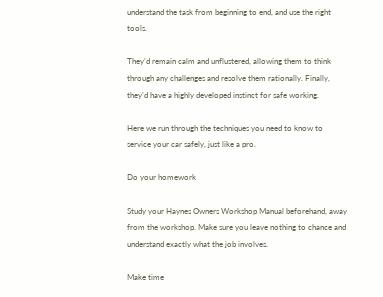understand the task from beginning to end, and use the right tools.

They’d remain calm and unflustered, allowing them to think through any challenges and resolve them rationally. Finally, they’d have a highly developed instinct for safe working.

Here we run through the techniques you need to know to service your car safely, just like a pro.

Do your homework

Study your Haynes Owners Workshop Manual beforehand, away from the workshop. Make sure you leave nothing to chance and understand exactly what the job involves.

Make time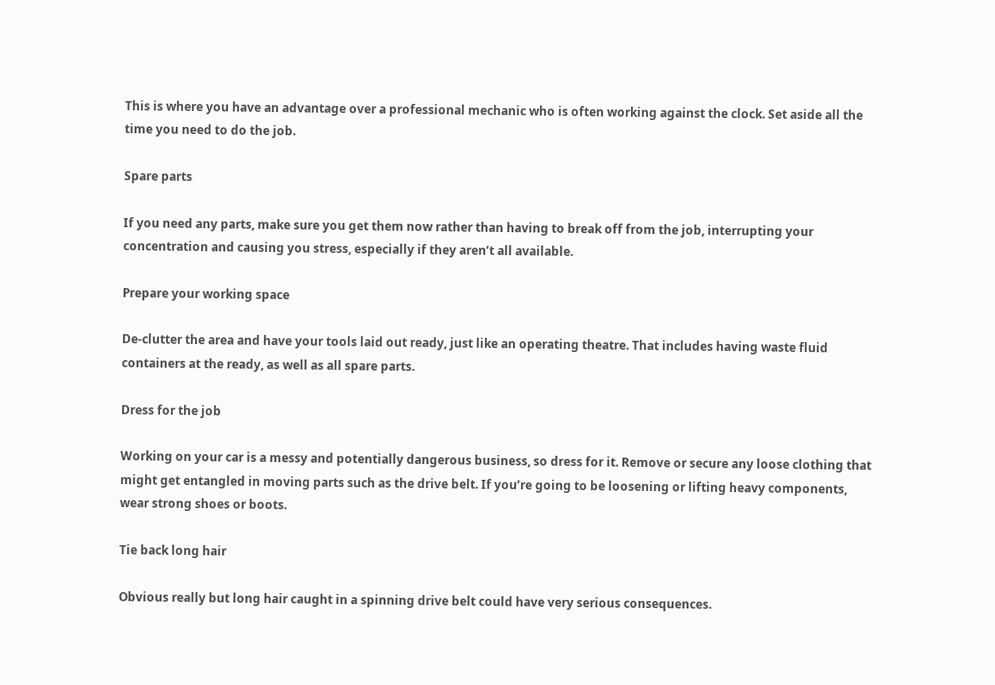This is where you have an advantage over a professional mechanic who is often working against the clock. Set aside all the time you need to do the job.

Spare parts

If you need any parts, make sure you get them now rather than having to break off from the job, interrupting your concentration and causing you stress, especially if they aren’t all available.

Prepare your working space

De-clutter the area and have your tools laid out ready, just like an operating theatre. That includes having waste fluid containers at the ready, as well as all spare parts.

Dress for the job

Working on your car is a messy and potentially dangerous business, so dress for it. Remove or secure any loose clothing that might get entangled in moving parts such as the drive belt. If you’re going to be loosening or lifting heavy components, wear strong shoes or boots.

Tie back long hair

Obvious really but long hair caught in a spinning drive belt could have very serious consequences.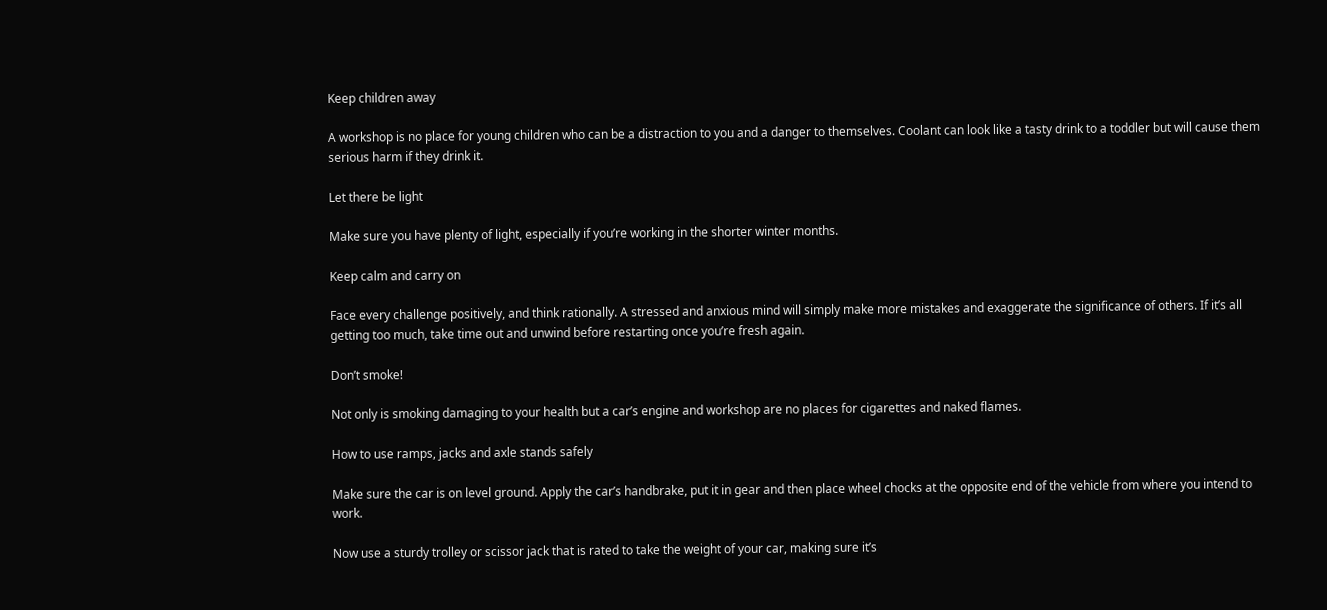Keep children away

A workshop is no place for young children who can be a distraction to you and a danger to themselves. Coolant can look like a tasty drink to a toddler but will cause them serious harm if they drink it.

Let there be light

Make sure you have plenty of light, especially if you’re working in the shorter winter months.

Keep calm and carry on

Face every challenge positively, and think rationally. A stressed and anxious mind will simply make more mistakes and exaggerate the significance of others. If it’s all getting too much, take time out and unwind before restarting once you’re fresh again.

Don’t smoke!

Not only is smoking damaging to your health but a car’s engine and workshop are no places for cigarettes and naked flames.

How to use ramps, jacks and axle stands safely

Make sure the car is on level ground. Apply the car’s handbrake, put it in gear and then place wheel chocks at the opposite end of the vehicle from where you intend to work.

Now use a sturdy trolley or scissor jack that is rated to take the weight of your car, making sure it’s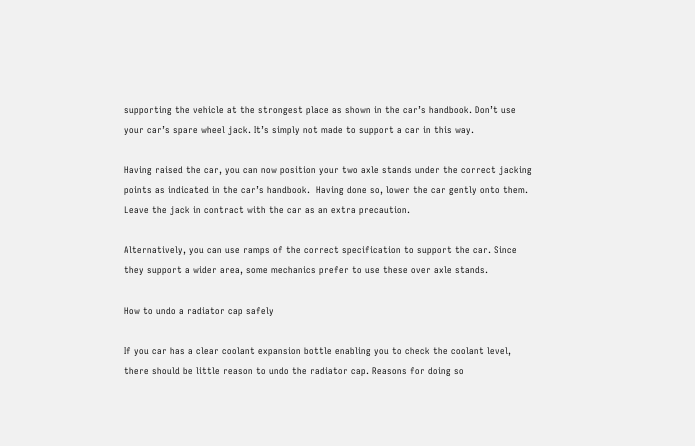supporting the vehicle at the strongest place as shown in the car’s handbook. Don’t use your car’s spare wheel jack. It’s simply not made to support a car in this way.

Having raised the car, you can now position your two axle stands under the correct jacking points as indicated in the car’s handbook.  Having done so, lower the car gently onto them. Leave the jack in contract with the car as an extra precaution.

Alternatively, you can use ramps of the correct specification to support the car. Since they support a wider area, some mechanics prefer to use these over axle stands.

How to undo a radiator cap safely

If you car has a clear coolant expansion bottle enabling you to check the coolant level, there should be little reason to undo the radiator cap. Reasons for doing so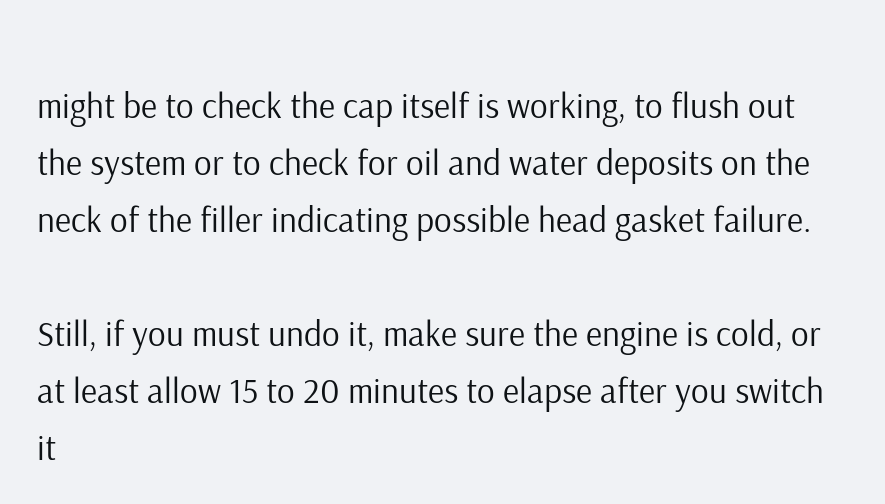might be to check the cap itself is working, to flush out the system or to check for oil and water deposits on the neck of the filler indicating possible head gasket failure.

Still, if you must undo it, make sure the engine is cold, or at least allow 15 to 20 minutes to elapse after you switch it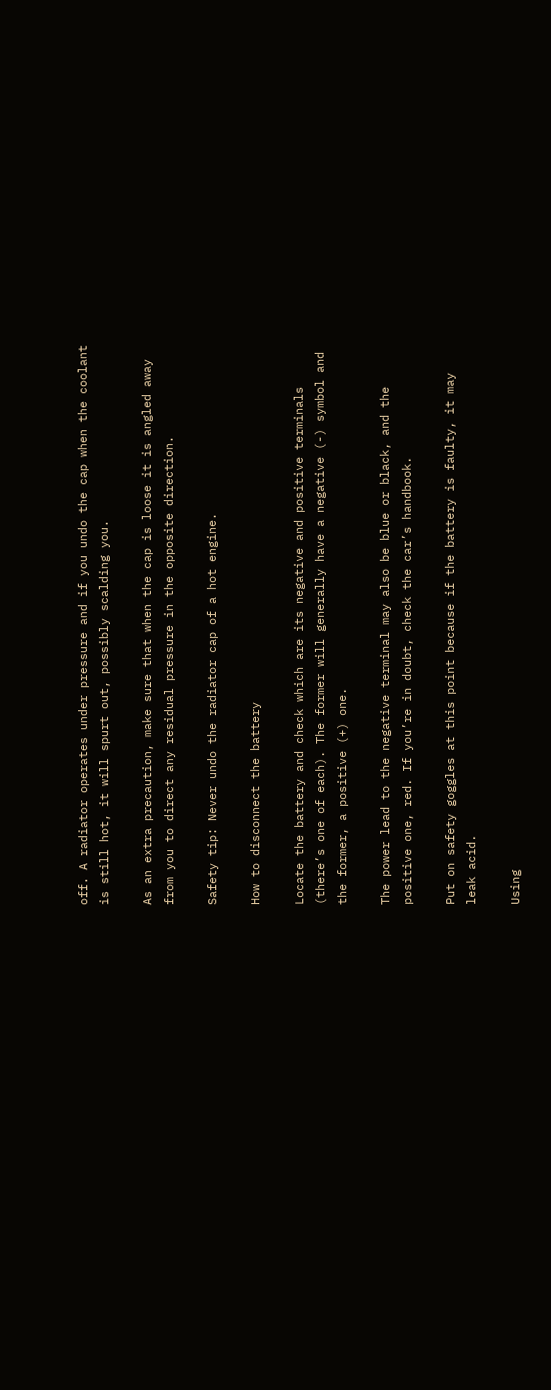off. A radiator operates under pressure and if you undo the cap when the coolant is still hot, it will spurt out, possibly scalding you.

As an extra precaution, make sure that when the cap is loose it is angled away from you to direct any residual pressure in the opposite direction.

Safety tip: Never undo the radiator cap of a hot engine.

How to disconnect the battery

Locate the battery and check which are its negative and positive terminals (there’s one of each). The former will generally have a negative (-) symbol and the former, a positive (+) one.

The power lead to the negative terminal may also be blue or black, and the positive one, red. If you’re in doubt, check the car’s handbook.

Put on safety goggles at this point because if the battery is faulty, it may leak acid.

Using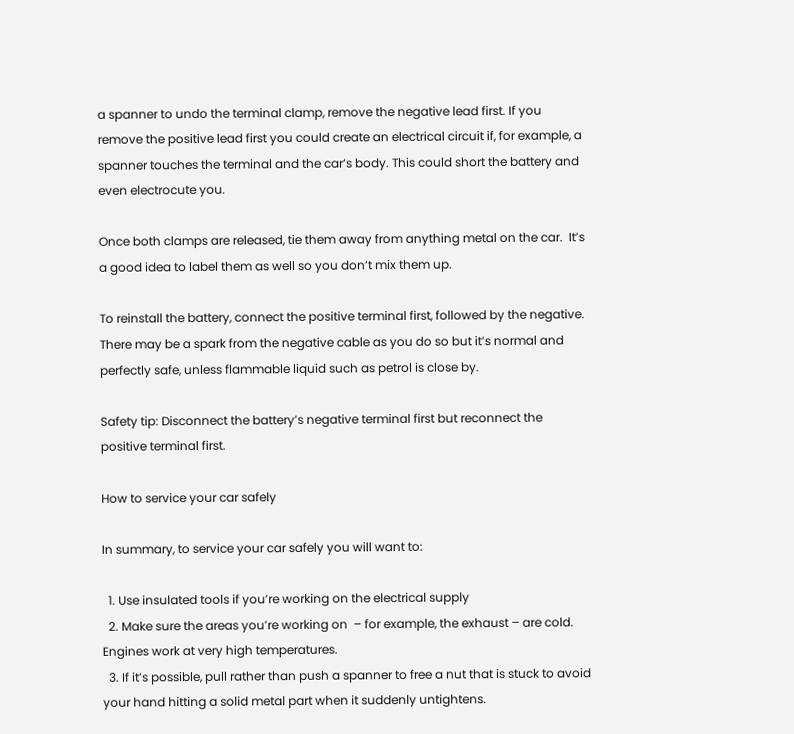a spanner to undo the terminal clamp, remove the negative lead first. If you remove the positive lead first you could create an electrical circuit if, for example, a spanner touches the terminal and the car’s body. This could short the battery and even electrocute you.

Once both clamps are released, tie them away from anything metal on the car.  It’s a good idea to label them as well so you don’t mix them up.

To reinstall the battery, connect the positive terminal first, followed by the negative. There may be a spark from the negative cable as you do so but it’s normal and perfectly safe, unless flammable liquid such as petrol is close by.

Safety tip: Disconnect the battery’s negative terminal first but reconnect the positive terminal first.

How to service your car safely

In summary, to service your car safely you will want to:

  1. Use insulated tools if you’re working on the electrical supply
  2. Make sure the areas you’re working on  – for example, the exhaust – are cold. Engines work at very high temperatures.
  3. If it’s possible, pull rather than push a spanner to free a nut that is stuck to avoid your hand hitting a solid metal part when it suddenly untightens.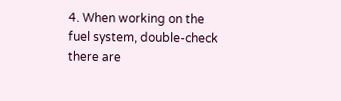4. When working on the fuel system, double-check there are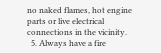no naked flames, hot engine parts or live electrical connections in the vicinity.
  5. Always have a fire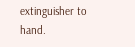extinguisher to hand.